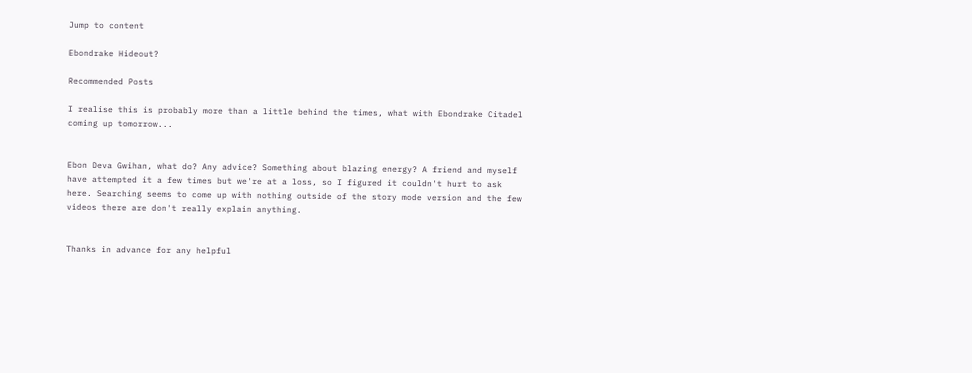Jump to content

Ebondrake Hideout?

Recommended Posts

I realise this is probably more than a little behind the times, what with Ebondrake Citadel coming up tomorrow...


Ebon Deva Gwihan, what do? Any advice? Something about blazing energy? A friend and myself have attempted it a few times but we're at a loss, so I figured it couldn't hurt to ask here. Searching seems to come up with nothing outside of the story mode version and the few videos there are don't really explain anything.


Thanks in advance for any helpful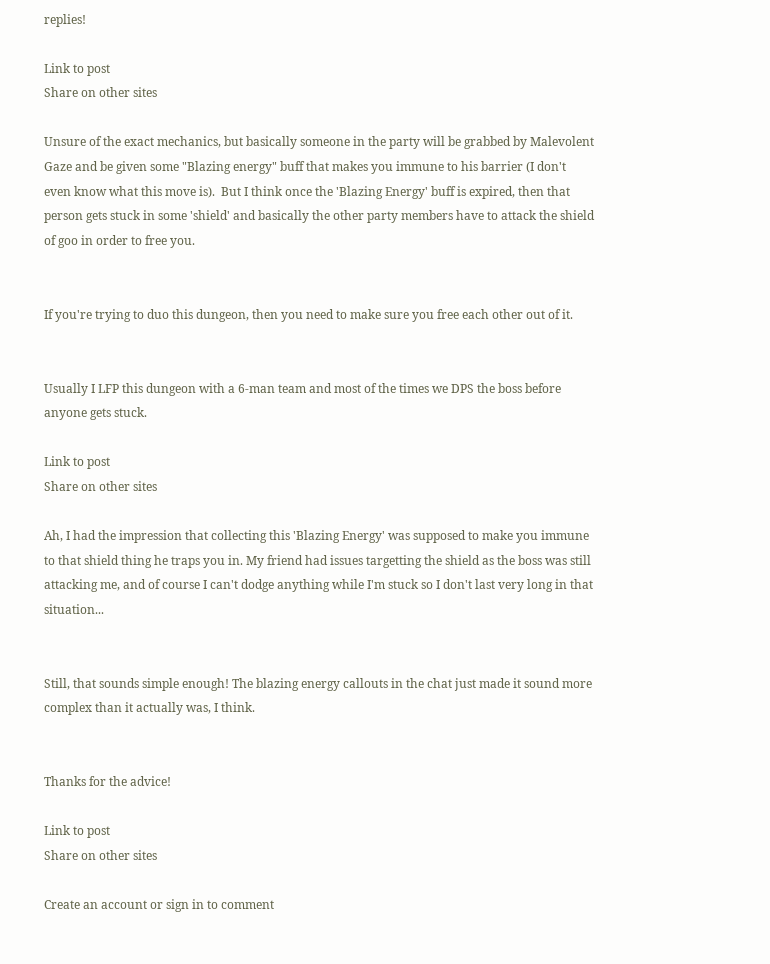replies!

Link to post
Share on other sites

Unsure of the exact mechanics, but basically someone in the party will be grabbed by Malevolent Gaze and be given some "Blazing energy" buff that makes you immune to his barrier (I don't even know what this move is).  But I think once the 'Blazing Energy' buff is expired, then that person gets stuck in some 'shield' and basically the other party members have to attack the shield of goo in order to free you.


If you're trying to duo this dungeon, then you need to make sure you free each other out of it.


Usually I LFP this dungeon with a 6-man team and most of the times we DPS the boss before anyone gets stuck.

Link to post
Share on other sites

Ah, I had the impression that collecting this 'Blazing Energy' was supposed to make you immune to that shield thing he traps you in. My friend had issues targetting the shield as the boss was still attacking me, and of course I can't dodge anything while I'm stuck so I don't last very long in that situation...


Still, that sounds simple enough! The blazing energy callouts in the chat just made it sound more complex than it actually was, I think.


Thanks for the advice!

Link to post
Share on other sites

Create an account or sign in to comment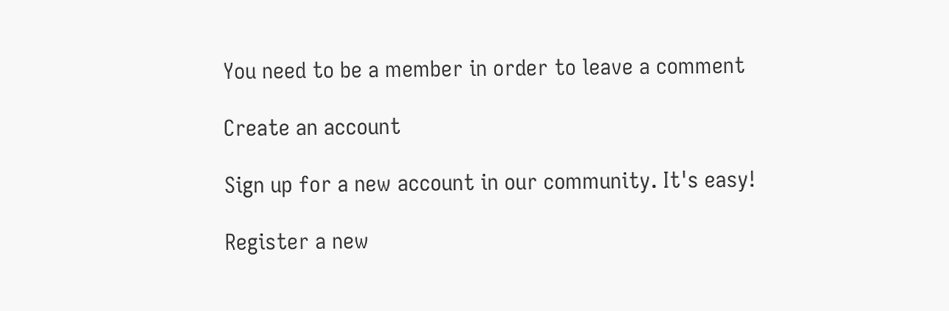You need to be a member in order to leave a comment

Create an account

Sign up for a new account in our community. It's easy!

Register a new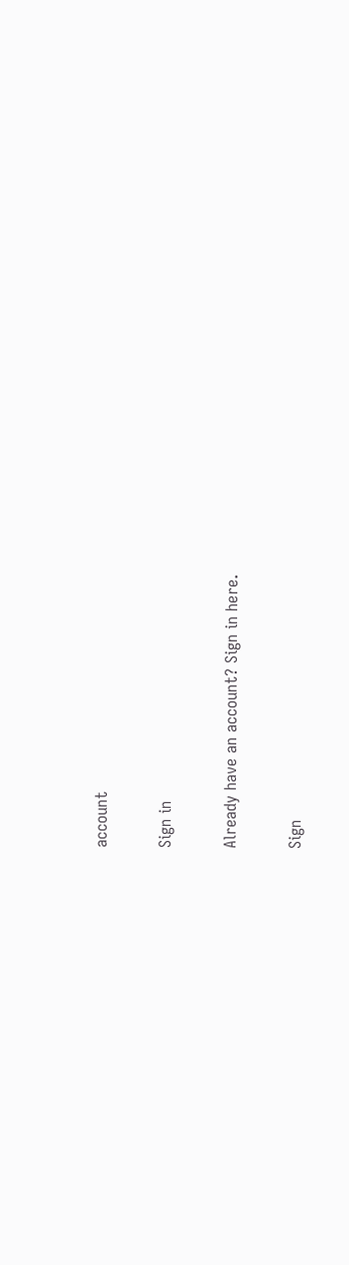account

Sign in

Already have an account? Sign in here.

Sign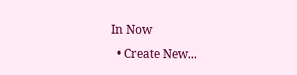In Now
  • Create New...